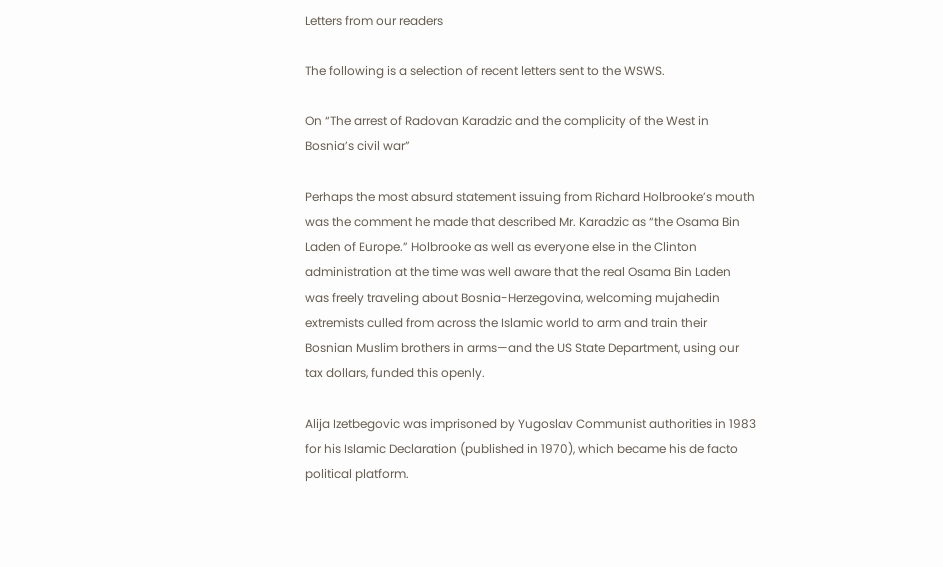Letters from our readers

The following is a selection of recent letters sent to the WSWS.

On “The arrest of Radovan Karadzic and the complicity of the West in Bosnia’s civil war”

Perhaps the most absurd statement issuing from Richard Holbrooke’s mouth was the comment he made that described Mr. Karadzic as “the Osama Bin Laden of Europe.” Holbrooke as well as everyone else in the Clinton administration at the time was well aware that the real Osama Bin Laden was freely traveling about Bosnia-Herzegovina, welcoming mujahedin extremists culled from across the Islamic world to arm and train their Bosnian Muslim brothers in arms—and the US State Department, using our tax dollars, funded this openly.

Alija Izetbegovic was imprisoned by Yugoslav Communist authorities in 1983 for his Islamic Declaration (published in 1970), which became his de facto political platform.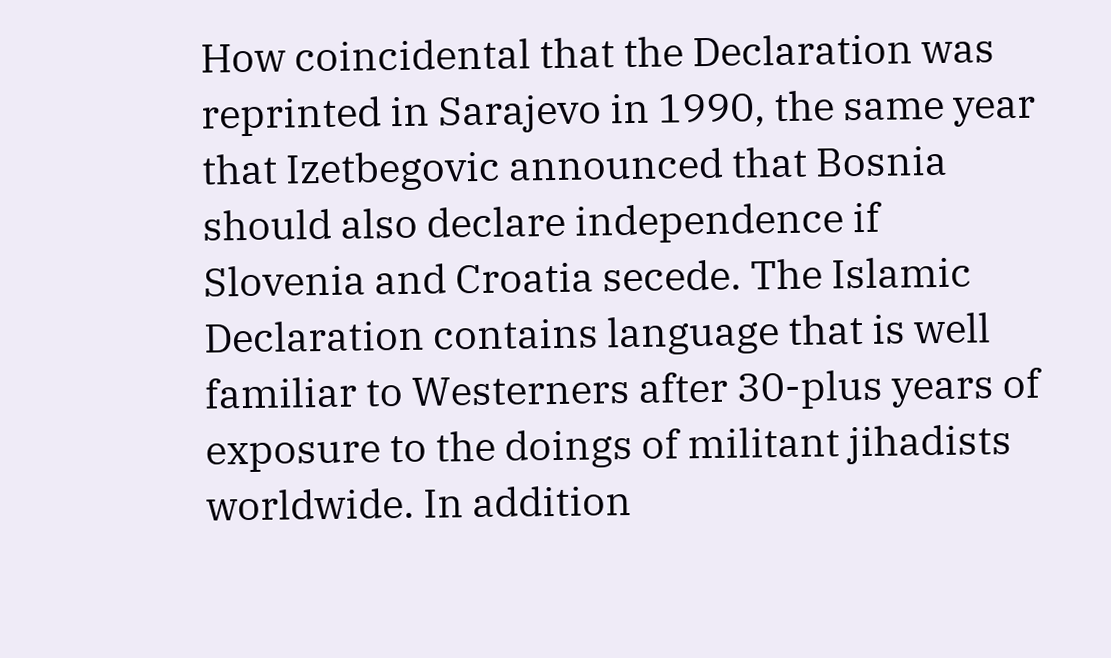How coincidental that the Declaration was reprinted in Sarajevo in 1990, the same year that Izetbegovic announced that Bosnia should also declare independence if Slovenia and Croatia secede. The Islamic Declaration contains language that is well familiar to Westerners after 30-plus years of exposure to the doings of militant jihadists worldwide. In addition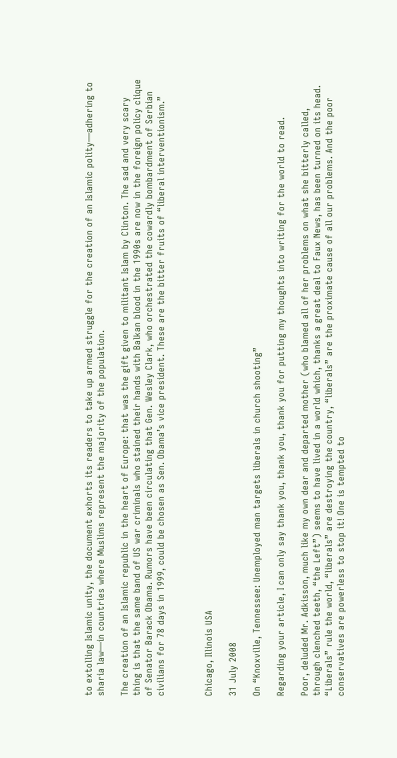to extolling Islamic unity, the document exhorts its readers to take up armed struggle for the creation of an Islamic polity—adhering to sharia law—in countries where Muslims represent the majority of the population.

The creation of an Islamic republic in the heart of Europe: that was the gift given to militant Islam by Clinton. The sad and very scary thing is that the same band of US war criminals who stained their hands with Balkan blood in the 1990s are now in the foreign policy clique of Senator Barack Obama. Rumors have been circulating that Gen. Wesley Clark, who orchestrated the cowardly bombardment of Serbian civilians for 78 days in 1999, could be chosen as Sen. Obama’s vice president. These are the bitter fruits of “liberal interventionism.”



Chicago, Illinois USA

31 July 2008

On “Knoxville, Tennessee: Unemployed man targets liberals in church shooting”

Regarding your article, I can only say thank you, thank you, thank you for putting my thoughts into writing for the world to read.

Poor, deluded Mr. Adkisson, much like my own dear and departed mother (who blamed all of her problems on what she bitterly called, through clenched teeth, “the Left”) seems to have lived in a world which, thanks a great deal to Faux News, has been turned on its head. “Liberals” rule the world, “liberals” are destroying the country, “liberals” are the proximate cause of all our problems. And the poor conservatives are powerless to stop it! One is tempted to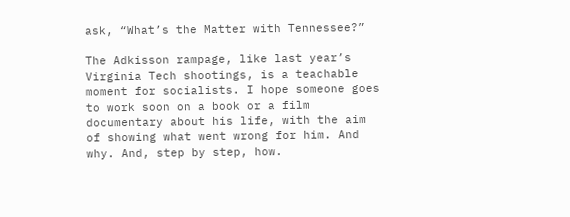ask, “What’s the Matter with Tennessee?”

The Adkisson rampage, like last year’s Virginia Tech shootings, is a teachable moment for socialists. I hope someone goes to work soon on a book or a film documentary about his life, with the aim of showing what went wrong for him. And why. And, step by step, how.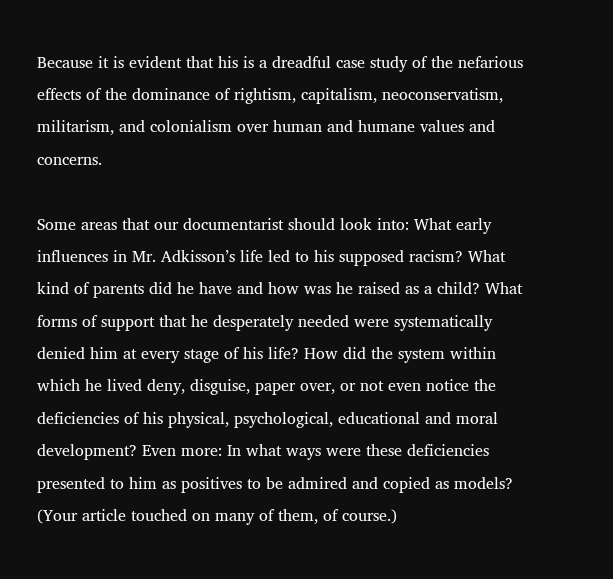Because it is evident that his is a dreadful case study of the nefarious effects of the dominance of rightism, capitalism, neoconservatism, militarism, and colonialism over human and humane values and concerns.

Some areas that our documentarist should look into: What early influences in Mr. Adkisson’s life led to his supposed racism? What kind of parents did he have and how was he raised as a child? What forms of support that he desperately needed were systematically denied him at every stage of his life? How did the system within which he lived deny, disguise, paper over, or not even notice the deficiencies of his physical, psychological, educational and moral development? Even more: In what ways were these deficiencies presented to him as positives to be admired and copied as models? (Your article touched on many of them, of course.)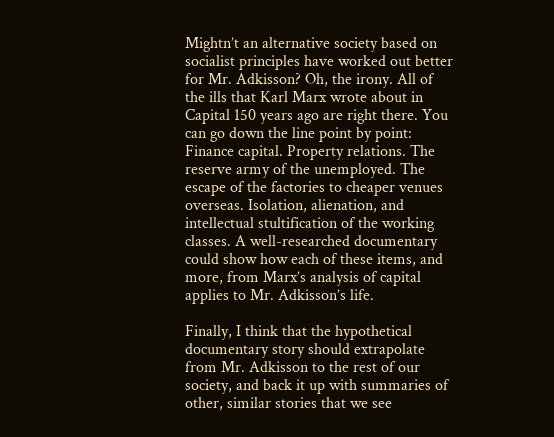Mightn’t an alternative society based on socialist principles have worked out better for Mr. Adkisson? Oh, the irony. All of the ills that Karl Marx wrote about in Capital 150 years ago are right there. You can go down the line point by point: Finance capital. Property relations. The reserve army of the unemployed. The escape of the factories to cheaper venues overseas. Isolation, alienation, and intellectual stultification of the working classes. A well-researched documentary could show how each of these items, and more, from Marx’s analysis of capital applies to Mr. Adkisson’s life.

Finally, I think that the hypothetical documentary story should extrapolate from Mr. Adkisson to the rest of our society, and back it up with summaries of other, similar stories that we see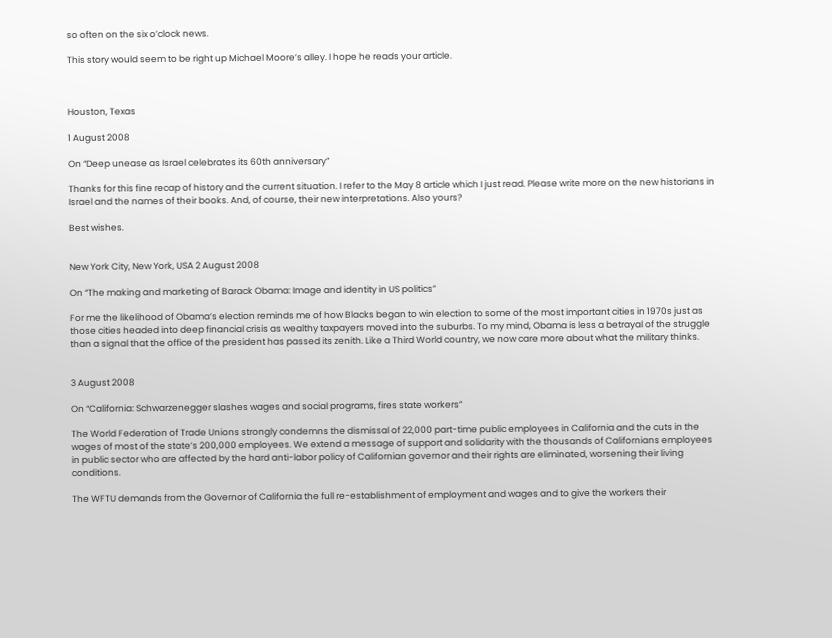so often on the six o’clock news.

This story would seem to be right up Michael Moore’s alley. I hope he reads your article.



Houston, Texas

1 August 2008

On “Deep unease as Israel celebrates its 60th anniversary”

Thanks for this fine recap of history and the current situation. I refer to the May 8 article which I just read. Please write more on the new historians in Israel and the names of their books. And, of course, their new interpretations. Also yours?

Best wishes.


New York City, New York, USA 2 August 2008

On “The making and marketing of Barack Obama: Image and identity in US politics”

For me the likelihood of Obama’s election reminds me of how Blacks began to win election to some of the most important cities in 1970s just as those cities headed into deep financial crisis as wealthy taxpayers moved into the suburbs. To my mind, Obama is less a betrayal of the struggle than a signal that the office of the president has passed its zenith. Like a Third World country, we now care more about what the military thinks.


3 August 2008

On “California: Schwarzenegger slashes wages and social programs, fires state workers”

The World Federation of Trade Unions strongly condemns the dismissal of 22,000 part-time public employees in California and the cuts in the wages of most of the state’s 200,000 employees. We extend a message of support and solidarity with the thousands of Californians employees in public sector who are affected by the hard anti-labor policy of Californian governor and their rights are eliminated, worsening their living conditions.

The WFTU demands from the Governor of California the full re-establishment of employment and wages and to give the workers their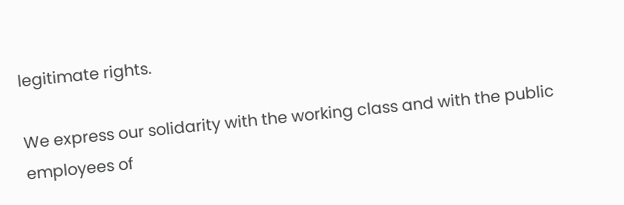legitimate rights.

We express our solidarity with the working class and with the public employees of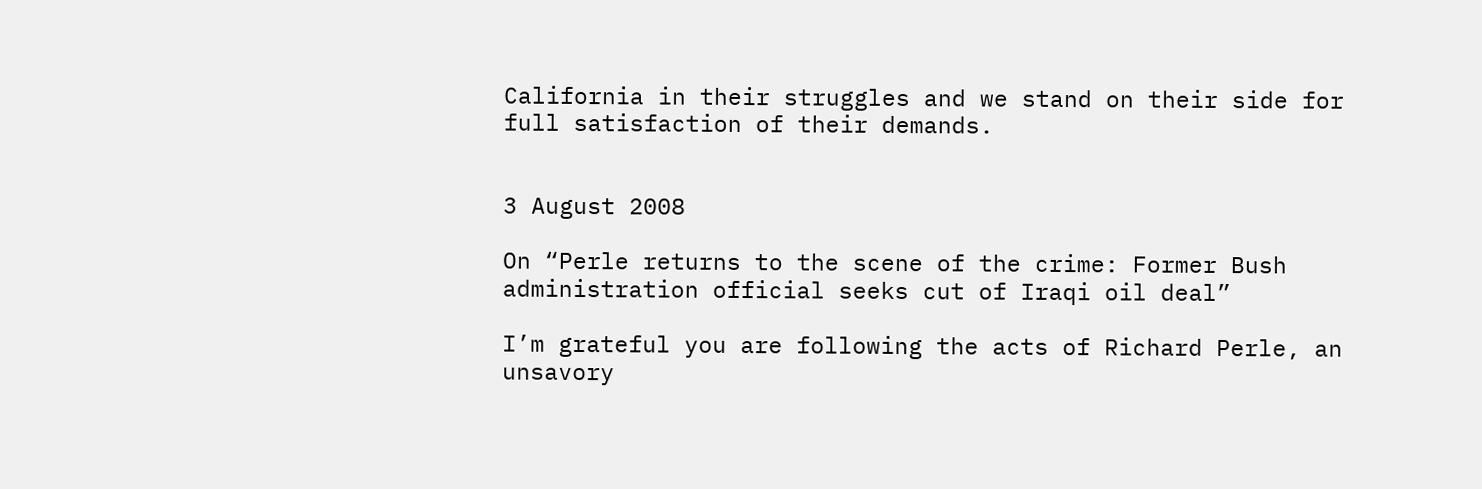California in their struggles and we stand on their side for full satisfaction of their demands.


3 August 2008

On “Perle returns to the scene of the crime: Former Bush administration official seeks cut of Iraqi oil deal”

I’m grateful you are following the acts of Richard Perle, an unsavory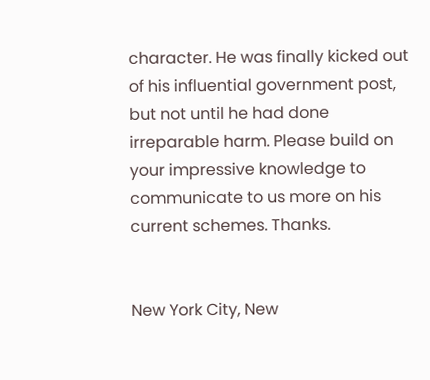character. He was finally kicked out of his influential government post, but not until he had done irreparable harm. Please build on your impressive knowledge to communicate to us more on his current schemes. Thanks.


New York City, New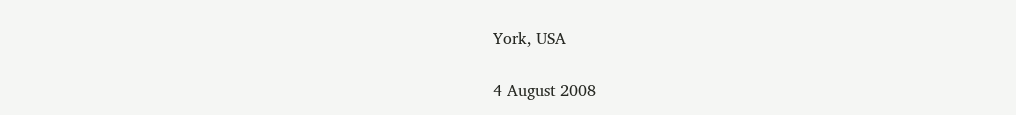York, USA

4 August 2008